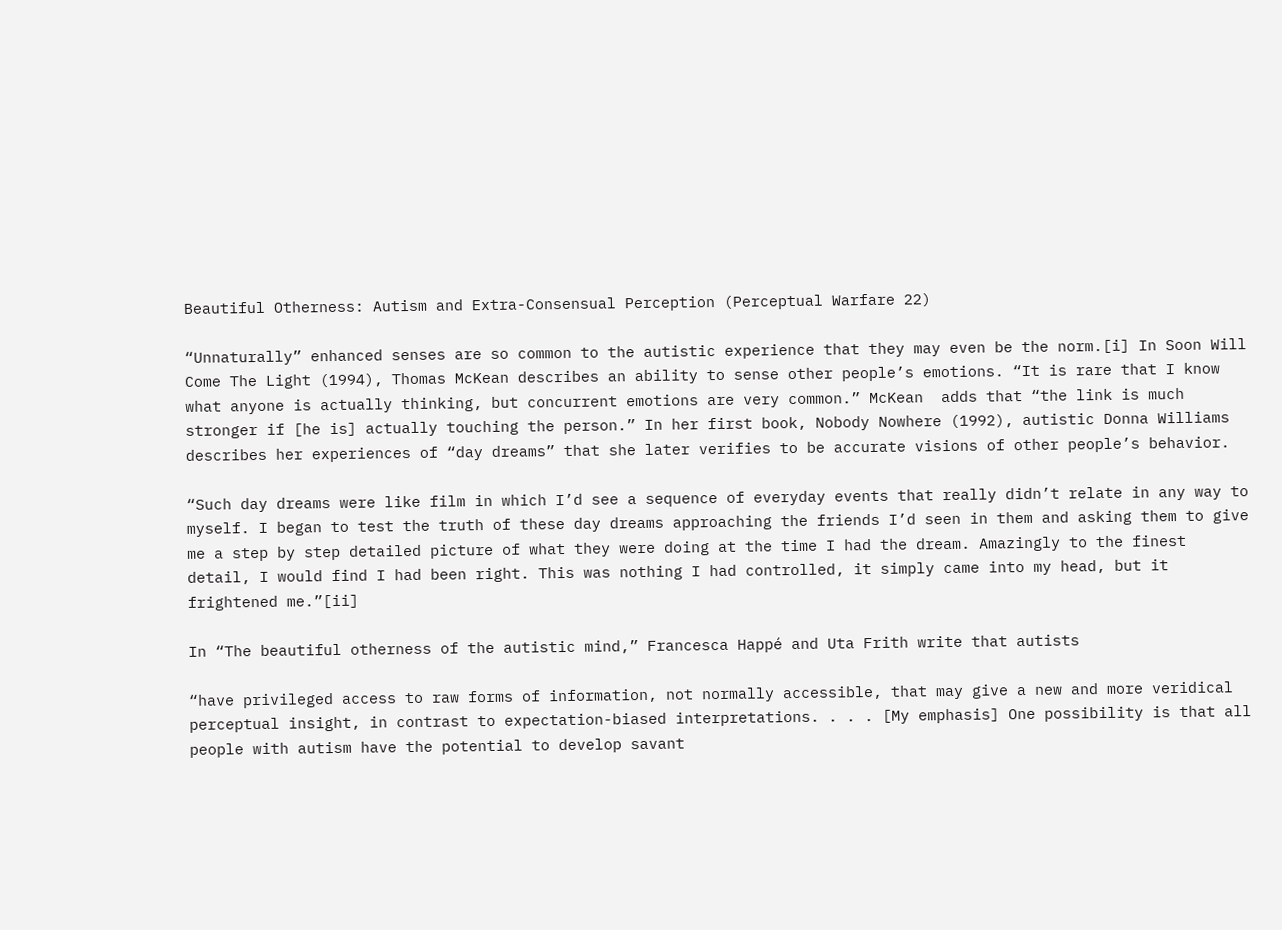Beautiful Otherness: Autism and Extra-Consensual Perception (Perceptual Warfare 22)

“Unnaturally” enhanced senses are so common to the autistic experience that they may even be the norm.[i] In Soon Will Come The Light (1994), Thomas McKean describes an ability to sense other people’s emotions. “It is rare that I know what anyone is actually thinking, but concurrent emotions are very common.” McKean  adds that “the link is much stronger if [he is] actually touching the person.” In her first book, Nobody Nowhere (1992), autistic Donna Williams describes her experiences of “day dreams” that she later verifies to be accurate visions of other people’s behavior.

“Such day dreams were like film in which I’d see a sequence of everyday events that really didn’t relate in any way to myself. I began to test the truth of these day dreams approaching the friends I’d seen in them and asking them to give me a step by step detailed picture of what they were doing at the time I had the dream. Amazingly to the finest detail, I would find I had been right. This was nothing I had controlled, it simply came into my head, but it frightened me.”[ii]

In “The beautiful otherness of the autistic mind,” Francesca Happé and Uta Frith write that autists

“have privileged access to raw forms of information, not normally accessible, that may give a new and more veridical perceptual insight, in contrast to expectation-biased interpretations. . . . [My emphasis] One possibility is that all people with autism have the potential to develop savant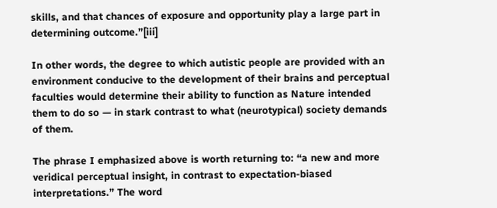skills, and that chances of exposure and opportunity play a large part in determining outcome.”[iii]

In other words, the degree to which autistic people are provided with an environment conducive to the development of their brains and perceptual faculties would determine their ability to function as Nature intended them to do so — in stark contrast to what (neurotypical) society demands of them.

The phrase I emphasized above is worth returning to: “a new and more veridical perceptual insight, in contrast to expectation-biased interpretations.” The word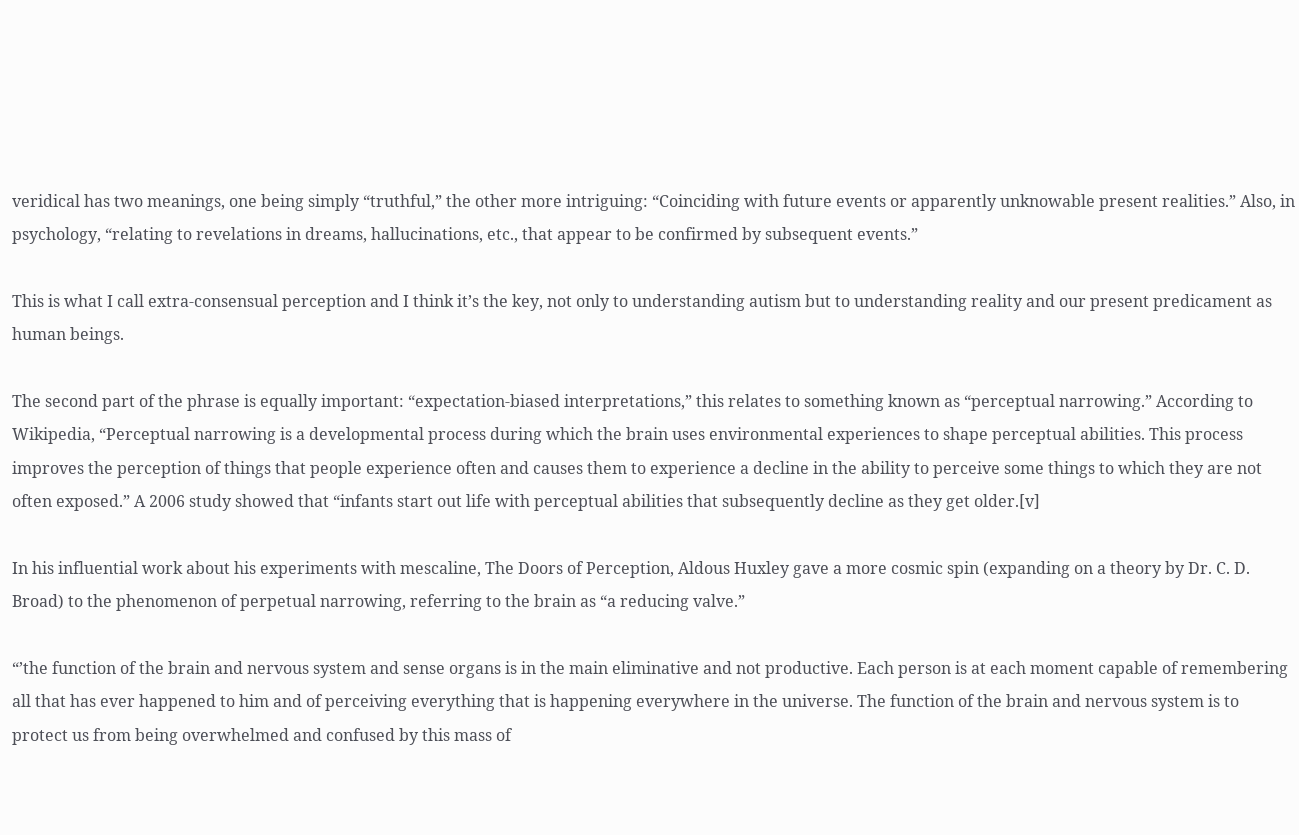veridical has two meanings, one being simply “truthful,” the other more intriguing: “Coinciding with future events or apparently unknowable present realities.” Also, in psychology, “relating to revelations in dreams, hallucinations, etc., that appear to be confirmed by subsequent events.”

This is what I call extra-consensual perception and I think it’s the key, not only to understanding autism but to understanding reality and our present predicament as human beings.

The second part of the phrase is equally important: “expectation-biased interpretations,” this relates to something known as “perceptual narrowing.” According to Wikipedia, “Perceptual narrowing is a developmental process during which the brain uses environmental experiences to shape perceptual abilities. This process improves the perception of things that people experience often and causes them to experience a decline in the ability to perceive some things to which they are not often exposed.” A 2006 study showed that “infants start out life with perceptual abilities that subsequently decline as they get older.[v]

In his influential work about his experiments with mescaline, The Doors of Perception, Aldous Huxley gave a more cosmic spin (expanding on a theory by Dr. C. D. Broad) to the phenomenon of perpetual narrowing, referring to the brain as “a reducing valve.”

“’the function of the brain and nervous system and sense organs is in the main eliminative and not productive. Each person is at each moment capable of remembering all that has ever happened to him and of perceiving everything that is happening everywhere in the universe. The function of the brain and nervous system is to protect us from being overwhelmed and confused by this mass of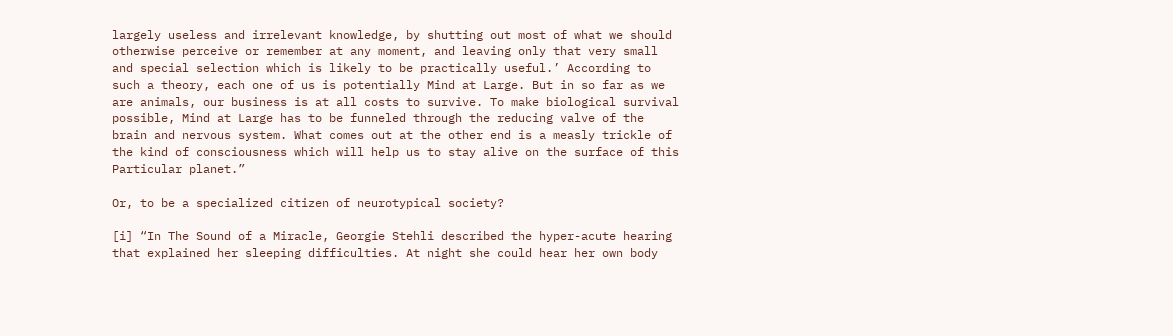largely useless and irrelevant knowledge, by shutting out most of what we should otherwise perceive or remember at any moment, and leaving only that very small and special selection which is likely to be practically useful.’ According to such a theory, each one of us is potentially Mind at Large. But in so far as we are animals, our business is at all costs to survive. To make biological survival possible, Mind at Large has to be funneled through the reducing valve of the brain and nervous system. What comes out at the other end is a measly trickle of the kind of consciousness which will help us to stay alive on the surface of this Particular planet.”

Or, to be a specialized citizen of neurotypical society?

[i] “In The Sound of a Miracle, Georgie Stehli described the hyper-acute hearing that explained her sleeping difficulties. At night she could hear her own body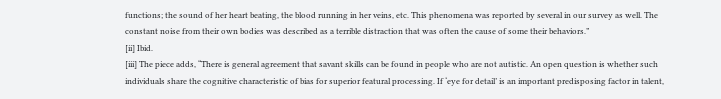functions; the sound of her heart beating, the blood running in her veins, etc. This phenomena was reported by several in our survey as well. The constant noise from their own bodies was described as a terrible distraction that was often the cause of some their behaviors.”
[ii] Ibid.
[iii] The piece adds, “There is general agreement that savant skills can be found in people who are not autistic. An open question is whether such individuals share the cognitive characteristic of bias for superior featural processing. If ‘eye for detail’ is an important predisposing factor in talent,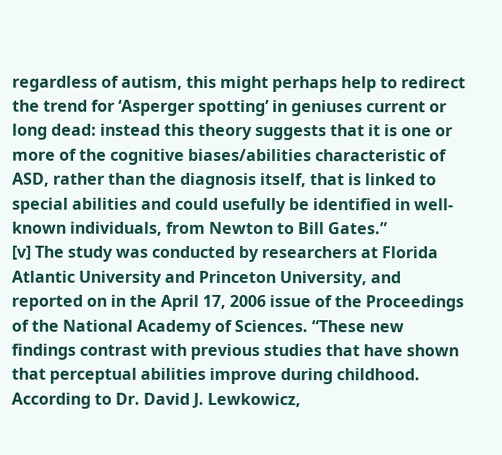regardless of autism, this might perhaps help to redirect the trend for ‘Asperger spotting’ in geniuses current or long dead: instead this theory suggests that it is one or more of the cognitive biases/abilities characteristic of ASD, rather than the diagnosis itself, that is linked to special abilities and could usefully be identified in well-known individuals, from Newton to Bill Gates.”
[v] The study was conducted by researchers at Florida Atlantic University and Princeton University, and reported on in the April 17, 2006 issue of the Proceedings of the National Academy of Sciences. “These new findings contrast with previous studies that have shown that perceptual abilities improve during childhood. According to Dr. David J. Lewkowicz,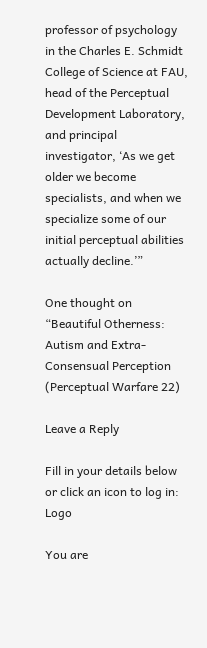professor of psychology in the Charles E. Schmidt College of Science at FAU, head of the Perceptual Development Laboratory, and principal investigator, ‘As we get older we become specialists, and when we specialize some of our initial perceptual abilities actually decline.’”

One thought on “Beautiful Otherness: Autism and Extra-Consensual Perception (Perceptual Warfare 22)

Leave a Reply

Fill in your details below or click an icon to log in: Logo

You are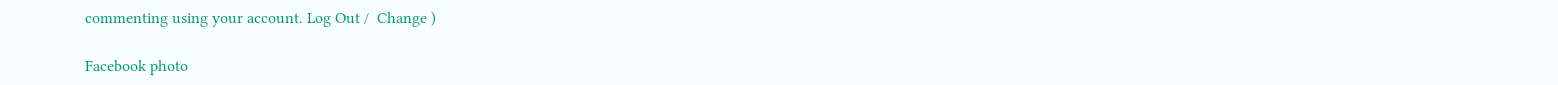commenting using your account. Log Out /  Change )

Facebook photo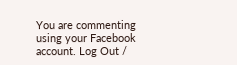You are commenting using your Facebook account. Log Out /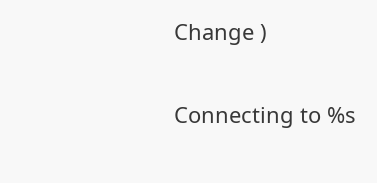Change )

Connecting to %s